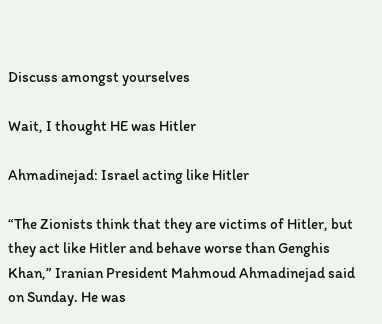Discuss amongst yourselves

Wait, I thought HE was Hitler

Ahmadinejad: Israel acting like Hitler

“The Zionists think that they are victims of Hitler, but they act like Hitler and behave worse than Genghis Khan,” Iranian President Mahmoud Ahmadinejad said on Sunday. He was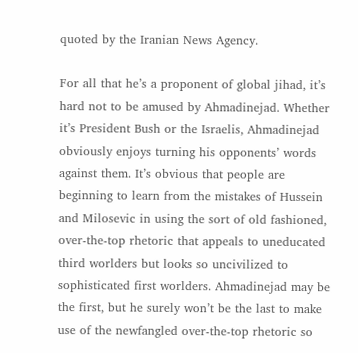quoted by the Iranian News Agency.

For all that he’s a proponent of global jihad, it’s hard not to be amused by Ahmadinejad. Whether it’s President Bush or the Israelis, Ahmadinejad obviously enjoys turning his opponents’ words against them. It’s obvious that people are beginning to learn from the mistakes of Hussein and Milosevic in using the sort of old fashioned, over-the-top rhetoric that appeals to uneducated third worlders but looks so uncivilized to sophisticated first worlders. Ahmadinejad may be the first, but he surely won’t be the last to make use of the newfangled over-the-top rhetoric so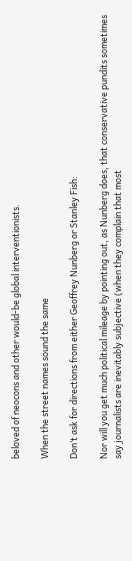beloved of neocons and other would-be global interventionists.

When the street names sound the same

Don’t ask for directions from either Geoffrey Nunberg or Stanley Fish:

Nor will you get much political mileage by pointing out, as Nunberg does, that conservative pundits sometimes say journalists are inevitably subjective (when they complain that most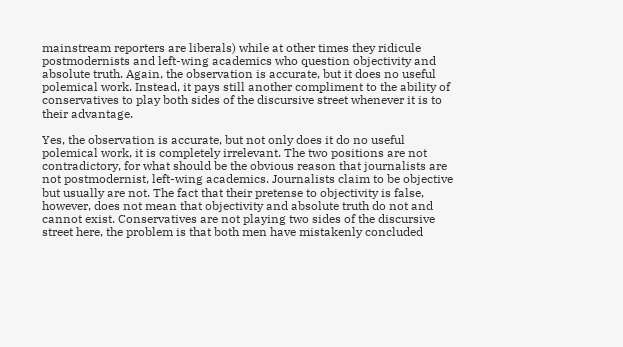mainstream reporters are liberals) while at other times they ridicule postmodernists and left-wing academics who question objectivity and absolute truth. Again, the observation is accurate, but it does no useful polemical work. Instead, it pays still another compliment to the ability of conservatives to play both sides of the discursive street whenever it is to their advantage.

Yes, the observation is accurate, but not only does it do no useful polemical work, it is completely irrelevant. The two positions are not contradictory, for what should be the obvious reason that journalists are not postmodernist, left-wing academics. Journalists claim to be objective but usually are not. The fact that their pretense to objectivity is false, however, does not mean that objectivity and absolute truth do not and cannot exist. Conservatives are not playing two sides of the discursive street here, the problem is that both men have mistakenly concluded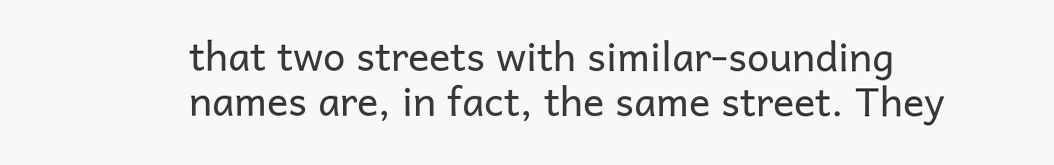that two streets with similar-sounding names are, in fact, the same street. They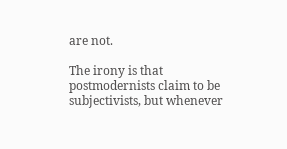are not.

The irony is that postmodernists claim to be subjectivists, but whenever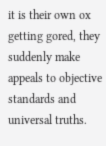it is their own ox getting gored, they suddenly make appeals to objective standards and universal truths.